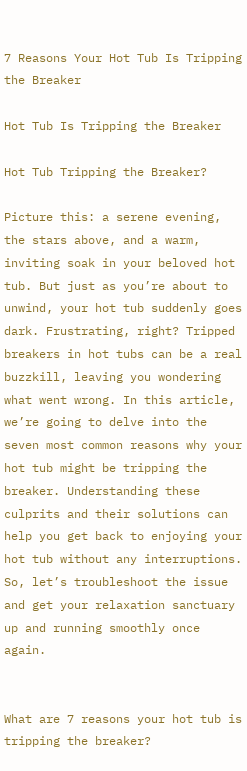7 Reasons Your Hot Tub Is Tripping the Breaker

Hot Tub Is Tripping the Breaker

Hot Tub Tripping the Breaker?

Picture this: a serene evening, the stars above, and a warm, inviting soak in your beloved hot tub. But just as you’re about to unwind, your hot tub suddenly goes dark. Frustrating, right? Tripped breakers in hot tubs can be a real buzzkill, leaving you wondering what went wrong. In this article, we’re going to delve into the seven most common reasons why your hot tub might be tripping the breaker. Understanding these culprits and their solutions can help you get back to enjoying your hot tub without any interruptions. So, let’s troubleshoot the issue and get your relaxation sanctuary up and running smoothly once again.


What are 7 reasons your hot tub is tripping the breaker?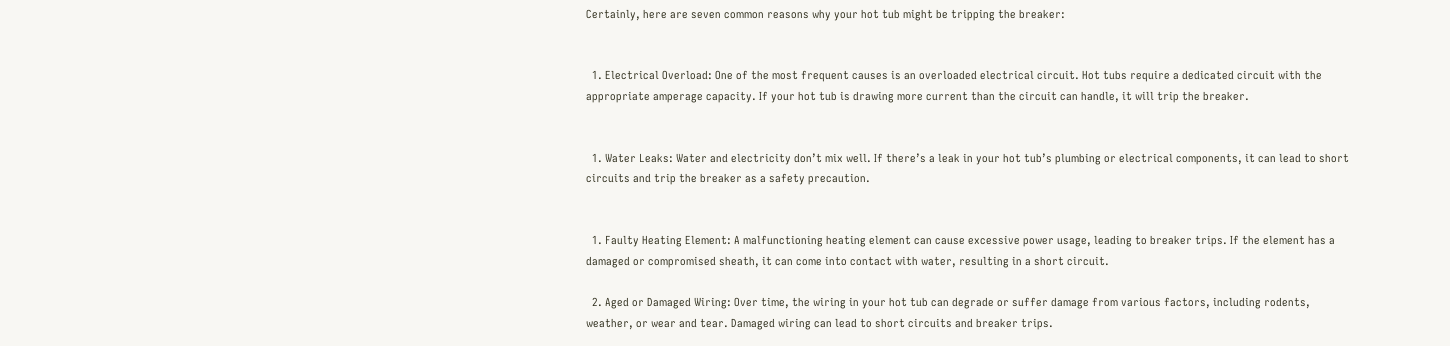Certainly, here are seven common reasons why your hot tub might be tripping the breaker:


  1. Electrical Overload: One of the most frequent causes is an overloaded electrical circuit. Hot tubs require a dedicated circuit with the appropriate amperage capacity. If your hot tub is drawing more current than the circuit can handle, it will trip the breaker.


  1. Water Leaks: Water and electricity don’t mix well. If there’s a leak in your hot tub’s plumbing or electrical components, it can lead to short circuits and trip the breaker as a safety precaution.


  1. Faulty Heating Element: A malfunctioning heating element can cause excessive power usage, leading to breaker trips. If the element has a damaged or compromised sheath, it can come into contact with water, resulting in a short circuit.

  2. Aged or Damaged Wiring: Over time, the wiring in your hot tub can degrade or suffer damage from various factors, including rodents, weather, or wear and tear. Damaged wiring can lead to short circuits and breaker trips.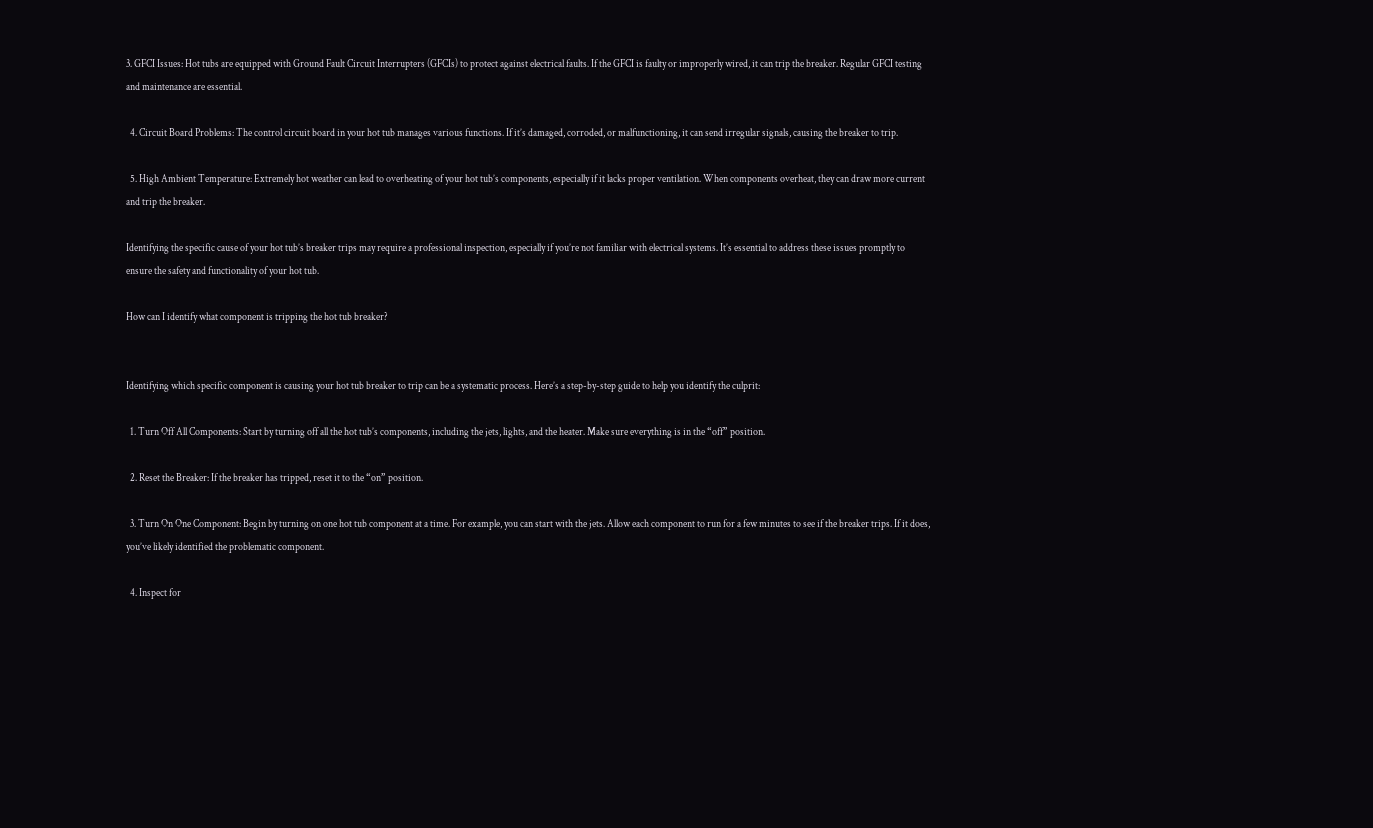3. GFCI Issues: Hot tubs are equipped with Ground Fault Circuit Interrupters (GFCIs) to protect against electrical faults. If the GFCI is faulty or improperly wired, it can trip the breaker. Regular GFCI testing and maintenance are essential.

  4. Circuit Board Problems: The control circuit board in your hot tub manages various functions. If it’s damaged, corroded, or malfunctioning, it can send irregular signals, causing the breaker to trip.

  5. High Ambient Temperature: Extremely hot weather can lead to overheating of your hot tub’s components, especially if it lacks proper ventilation. When components overheat, they can draw more current and trip the breaker.

Identifying the specific cause of your hot tub’s breaker trips may require a professional inspection, especially if you’re not familiar with electrical systems. It’s essential to address these issues promptly to ensure the safety and functionality of your hot tub.

How can I identify what component is tripping the hot tub breaker?


Identifying which specific component is causing your hot tub breaker to trip can be a systematic process. Here’s a step-by-step guide to help you identify the culprit:

  1. Turn Off All Components: Start by turning off all the hot tub’s components, including the jets, lights, and the heater. Make sure everything is in the “off” position.

  2. Reset the Breaker: If the breaker has tripped, reset it to the “on” position.

  3. Turn On One Component: Begin by turning on one hot tub component at a time. For example, you can start with the jets. Allow each component to run for a few minutes to see if the breaker trips. If it does, you’ve likely identified the problematic component.

  4. Inspect for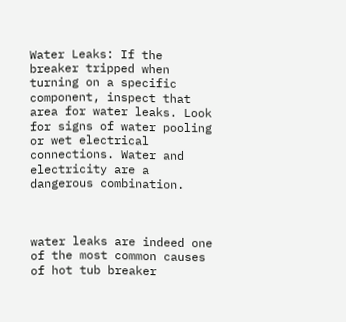Water Leaks: If the breaker tripped when turning on a specific component, inspect that area for water leaks. Look for signs of water pooling or wet electrical connections. Water and electricity are a dangerous combination.



water leaks are indeed one of the most common causes of hot tub breaker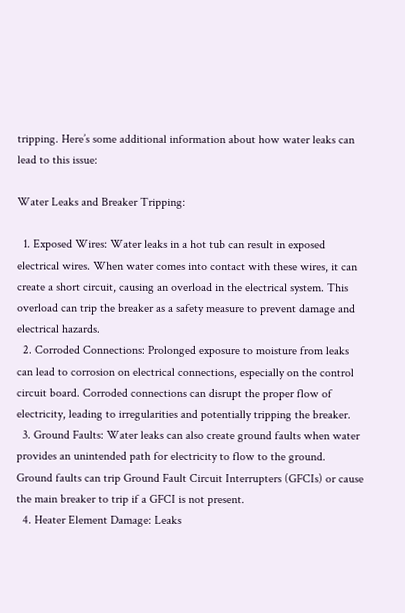tripping. Here’s some additional information about how water leaks can lead to this issue:

Water Leaks and Breaker Tripping:

  1. Exposed Wires: Water leaks in a hot tub can result in exposed electrical wires. When water comes into contact with these wires, it can create a short circuit, causing an overload in the electrical system. This overload can trip the breaker as a safety measure to prevent damage and electrical hazards.
  2. Corroded Connections: Prolonged exposure to moisture from leaks can lead to corrosion on electrical connections, especially on the control circuit board. Corroded connections can disrupt the proper flow of electricity, leading to irregularities and potentially tripping the breaker.
  3. Ground Faults: Water leaks can also create ground faults when water provides an unintended path for electricity to flow to the ground. Ground faults can trip Ground Fault Circuit Interrupters (GFCIs) or cause the main breaker to trip if a GFCI is not present.
  4. Heater Element Damage: Leaks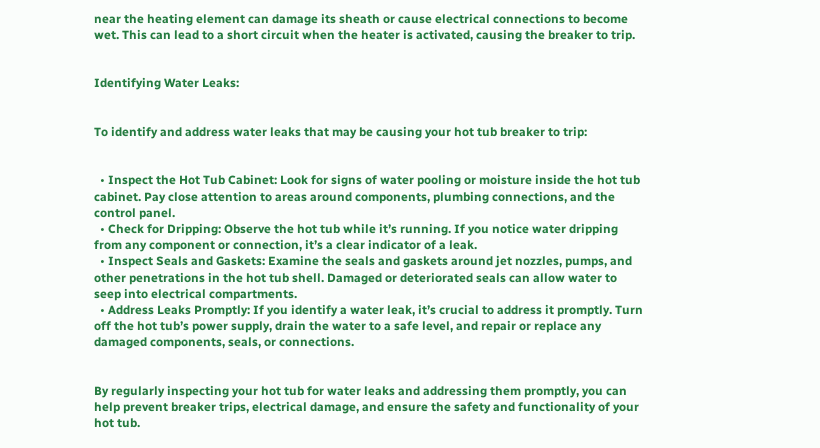near the heating element can damage its sheath or cause electrical connections to become wet. This can lead to a short circuit when the heater is activated, causing the breaker to trip.


Identifying Water Leaks:


To identify and address water leaks that may be causing your hot tub breaker to trip:


  • Inspect the Hot Tub Cabinet: Look for signs of water pooling or moisture inside the hot tub cabinet. Pay close attention to areas around components, plumbing connections, and the control panel.
  • Check for Dripping: Observe the hot tub while it’s running. If you notice water dripping from any component or connection, it’s a clear indicator of a leak.
  • Inspect Seals and Gaskets: Examine the seals and gaskets around jet nozzles, pumps, and other penetrations in the hot tub shell. Damaged or deteriorated seals can allow water to seep into electrical compartments.
  • Address Leaks Promptly: If you identify a water leak, it’s crucial to address it promptly. Turn off the hot tub’s power supply, drain the water to a safe level, and repair or replace any damaged components, seals, or connections.


By regularly inspecting your hot tub for water leaks and addressing them promptly, you can help prevent breaker trips, electrical damage, and ensure the safety and functionality of your hot tub.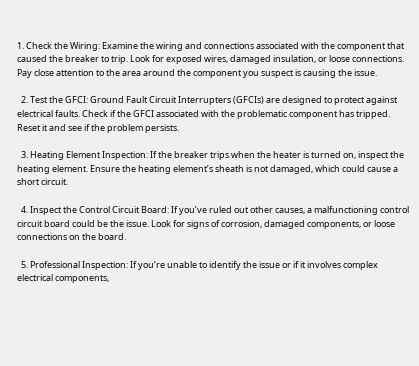1. Check the Wiring: Examine the wiring and connections associated with the component that caused the breaker to trip. Look for exposed wires, damaged insulation, or loose connections. Pay close attention to the area around the component you suspect is causing the issue.

  2. Test the GFCI: Ground Fault Circuit Interrupters (GFCIs) are designed to protect against electrical faults. Check if the GFCI associated with the problematic component has tripped. Reset it and see if the problem persists.

  3. Heating Element Inspection: If the breaker trips when the heater is turned on, inspect the heating element. Ensure the heating element’s sheath is not damaged, which could cause a short circuit.

  4. Inspect the Control Circuit Board: If you’ve ruled out other causes, a malfunctioning control circuit board could be the issue. Look for signs of corrosion, damaged components, or loose connections on the board.

  5. Professional Inspection: If you’re unable to identify the issue or if it involves complex electrical components,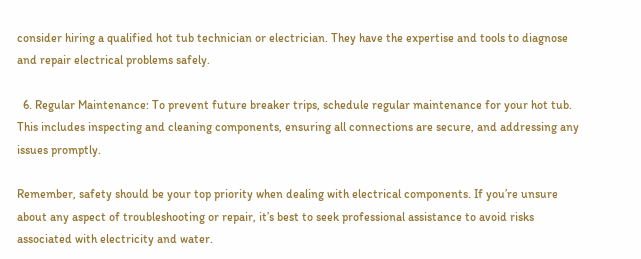consider hiring a qualified hot tub technician or electrician. They have the expertise and tools to diagnose and repair electrical problems safely.

  6. Regular Maintenance: To prevent future breaker trips, schedule regular maintenance for your hot tub. This includes inspecting and cleaning components, ensuring all connections are secure, and addressing any issues promptly.

Remember, safety should be your top priority when dealing with electrical components. If you’re unsure about any aspect of troubleshooting or repair, it’s best to seek professional assistance to avoid risks associated with electricity and water.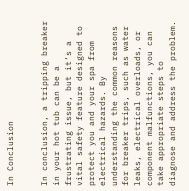In Conclusion


In conclusion, a tripping breaker in your hot tub can be a frustrating issue, but it’s a vital safety feature designed to protect you and your spa from electrical hazards. By understanding the common reasons for breaker trips, such as water leaks, electrical overloads, or component malfunctions, you can take appropriate steps to diagnose and address the problem.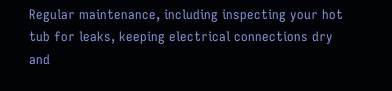Regular maintenance, including inspecting your hot tub for leaks, keeping electrical connections dry and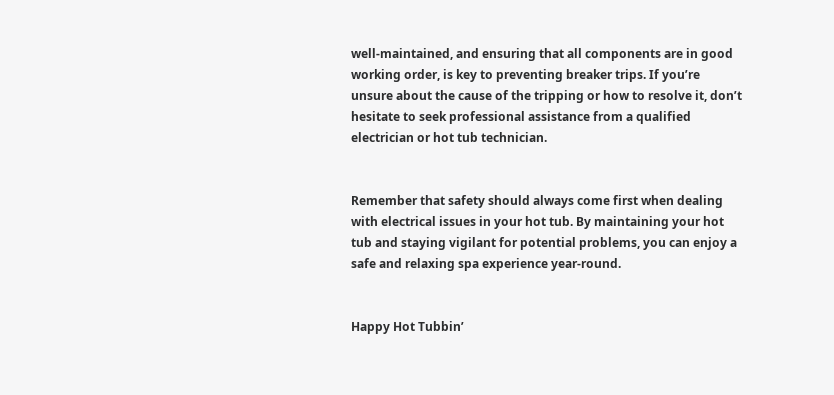well-maintained, and ensuring that all components are in good working order, is key to preventing breaker trips. If you’re unsure about the cause of the tripping or how to resolve it, don’t hesitate to seek professional assistance from a qualified electrician or hot tub technician.


Remember that safety should always come first when dealing with electrical issues in your hot tub. By maintaining your hot tub and staying vigilant for potential problems, you can enjoy a safe and relaxing spa experience year-round.


Happy Hot Tubbin’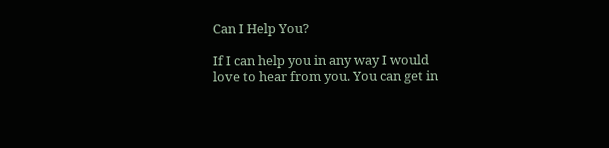Can I Help You?

If I can help you in any way I would love to hear from you. You can get in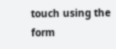touch using the form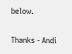below.

Thanks - Andi